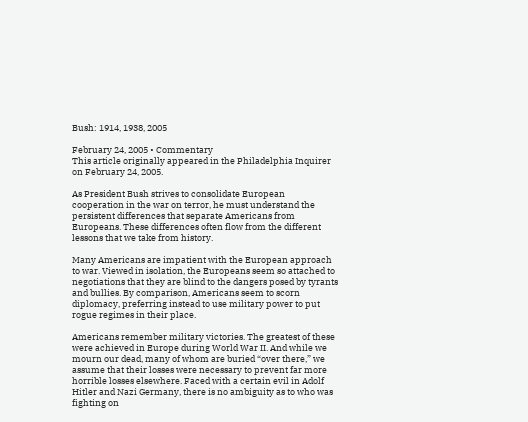Bush: 1914, 1938, 2005

February 24, 2005 • Commentary
This article originally appeared in the Philadelphia Inquirer on February 24, 2005.

As President Bush strives to consolidate European cooperation in the war on terror, he must understand the persistent differences that separate Americans from Europeans. These differences often flow from the different lessons that we take from history.

Many Americans are impatient with the European approach to war. Viewed in isolation, the Europeans seem so attached to negotiations that they are blind to the dangers posed by tyrants and bullies. By comparison, Americans seem to scorn diplomacy, preferring instead to use military power to put rogue regimes in their place.

Americans remember military victories. The greatest of these were achieved in Europe during World War II. And while we mourn our dead, many of whom are buried “over there,” we assume that their losses were necessary to prevent far more horrible losses elsewhere. Faced with a certain evil in Adolf Hitler and Nazi Germany, there is no ambiguity as to who was fighting on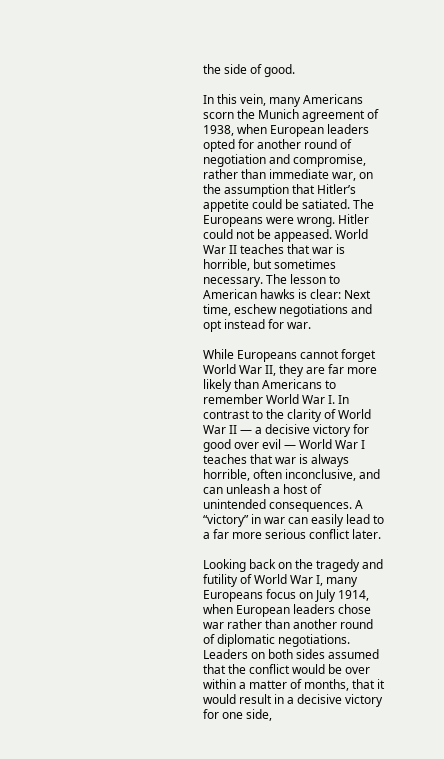the side of good.

In this vein, many Americans scorn the Munich agreement of 1938, when European leaders opted for another round of negotiation and compromise, rather than immediate war, on the assumption that Hitler’s appetite could be satiated. The Europeans were wrong. Hitler could not be appeased. World War II teaches that war is horrible, but sometimes necessary. The lesson to American hawks is clear: Next time, eschew negotiations and opt instead for war.

While Europeans cannot forget World War II, they are far more likely than Americans to remember World War I. In contrast to the clarity of World War II — a decisive victory for good over evil — World War I teaches that war is always horrible, often inconclusive, and can unleash a host of unintended consequences. A “victory” in war can easily lead to a far more serious conflict later.

Looking back on the tragedy and futility of World War I, many Europeans focus on July 1914, when European leaders chose war rather than another round of diplomatic negotiations. Leaders on both sides assumed that the conflict would be over within a matter of months, that it would result in a decisive victory for one side,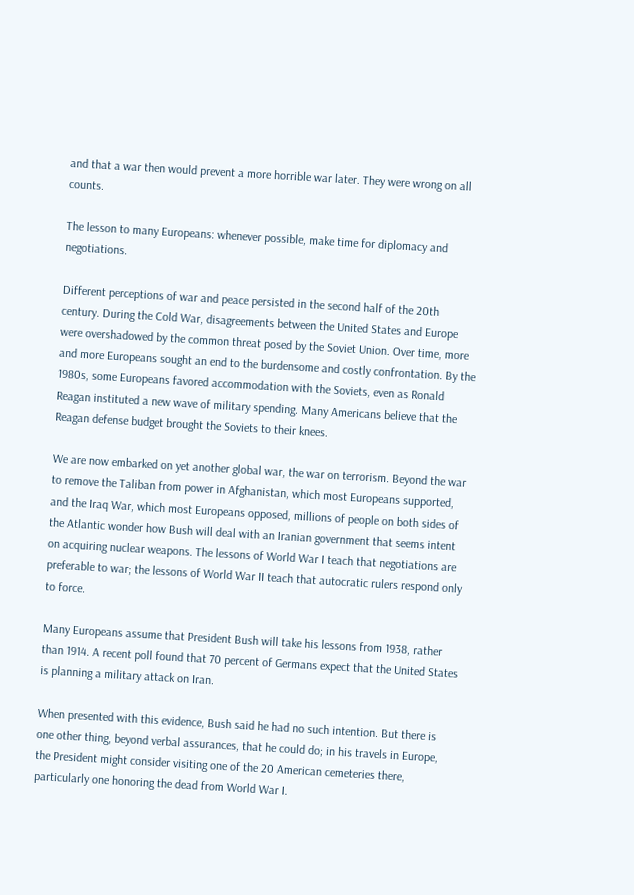and that a war then would prevent a more horrible war later. They were wrong on all counts.

The lesson to many Europeans: whenever possible, make time for diplomacy and negotiations.

Different perceptions of war and peace persisted in the second half of the 20th century. During the Cold War, disagreements between the United States and Europe were overshadowed by the common threat posed by the Soviet Union. Over time, more and more Europeans sought an end to the burdensome and costly confrontation. By the 1980s, some Europeans favored accommodation with the Soviets, even as Ronald Reagan instituted a new wave of military spending. Many Americans believe that the Reagan defense budget brought the Soviets to their knees.

We are now embarked on yet another global war, the war on terrorism. Beyond the war to remove the Taliban from power in Afghanistan, which most Europeans supported, and the Iraq War, which most Europeans opposed, millions of people on both sides of the Atlantic wonder how Bush will deal with an Iranian government that seems intent on acquiring nuclear weapons. The lessons of World War I teach that negotiations are preferable to war; the lessons of World War II teach that autocratic rulers respond only to force.

Many Europeans assume that President Bush will take his lessons from 1938, rather than 1914. A recent poll found that 70 percent of Germans expect that the United States is planning a military attack on Iran.

When presented with this evidence, Bush said he had no such intention. But there is one other thing, beyond verbal assurances, that he could do; in his travels in Europe, the President might consider visiting one of the 20 American cemeteries there, particularly one honoring the dead from World War I.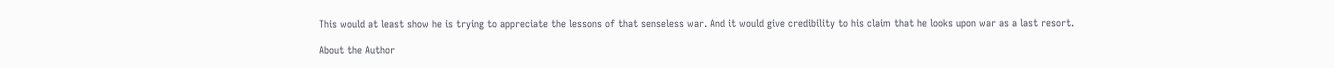This would at least show he is trying to appreciate the lessons of that senseless war. And it would give credibility to his claim that he looks upon war as a last resort.

About the Author